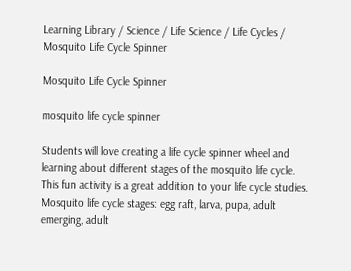Learning Library / Science / Life Science / Life Cycles / Mosquito Life Cycle Spinner

Mosquito Life Cycle Spinner

mosquito life cycle spinner

Students will love creating a life cycle spinner wheel and learning about different stages of the mosquito life cycle. This fun activity is a great addition to your life cycle studies. Mosquito life cycle stages: egg raft, larva, pupa, adult emerging, adult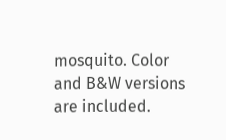mosquito. Color and B&W versions are included.